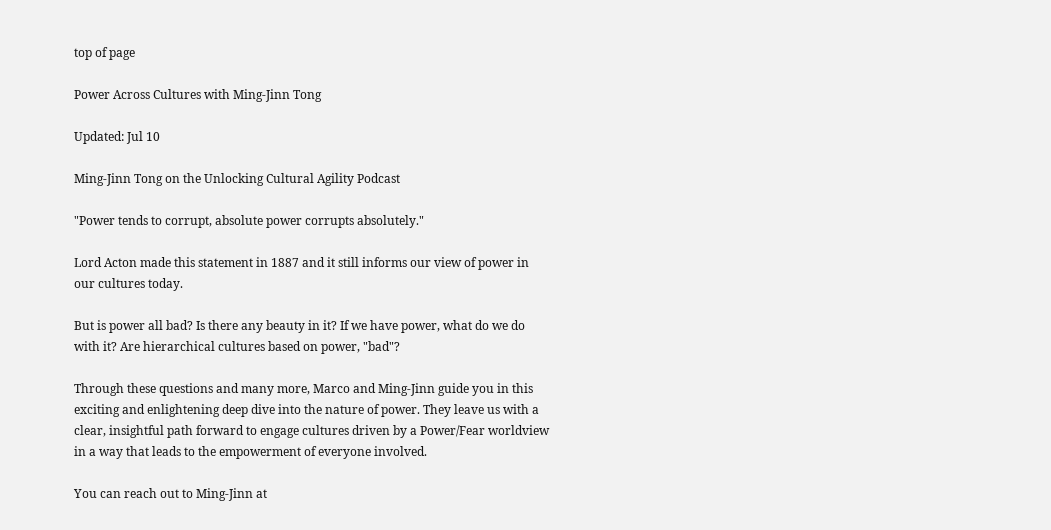top of page

Power Across Cultures with Ming-Jinn Tong

Updated: Jul 10

Ming-Jinn Tong on the Unlocking Cultural Agility Podcast

"Power tends to corrupt, absolute power corrupts absolutely."

Lord Acton made this statement in 1887 and it still informs our view of power in our cultures today.

But is power all bad? Is there any beauty in it? If we have power, what do we do with it? Are hierarchical cultures based on power, "bad"?

Through these questions and many more, Marco and Ming-Jinn guide you in this exciting and enlightening deep dive into the nature of power. They leave us with a clear, insightful path forward to engage cultures driven by a Power/Fear worldview in a way that leads to the empowerment of everyone involved.

You can reach out to Ming-Jinn at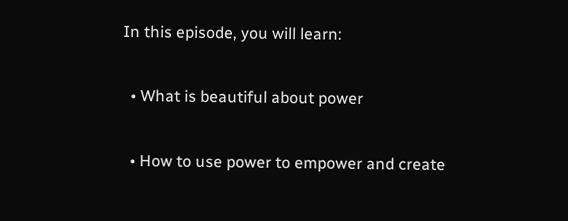In this episode, you will learn:

  • What is beautiful about power

  • How to use power to empower and create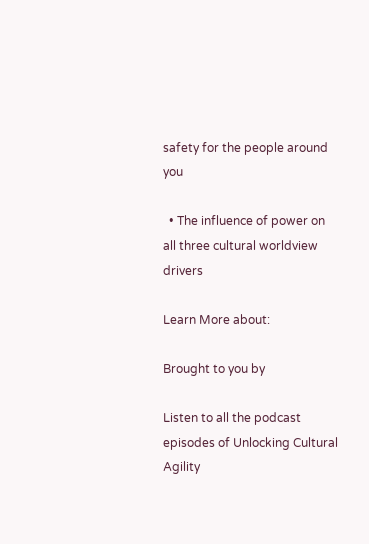safety for the people around you

  • The influence of power on all three cultural worldview drivers

Learn More about:

Brought to you by

Listen to all the podcast episodes of Unlocking Cultural Agility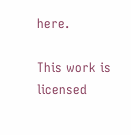here.

This work is licensed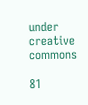under creative commons

81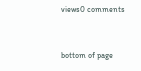views0 comments


bottom of page